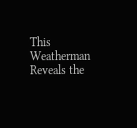This Weatherman Reveals the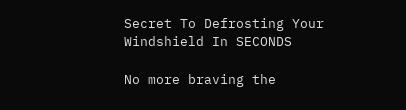Secret To Defrosting Your Windshield In SECONDS

No more braving the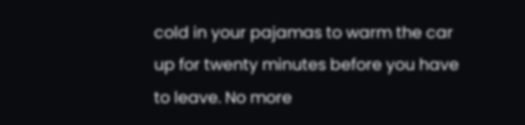cold in your pajamas to warm the car up for twenty minutes before you have to leave. No more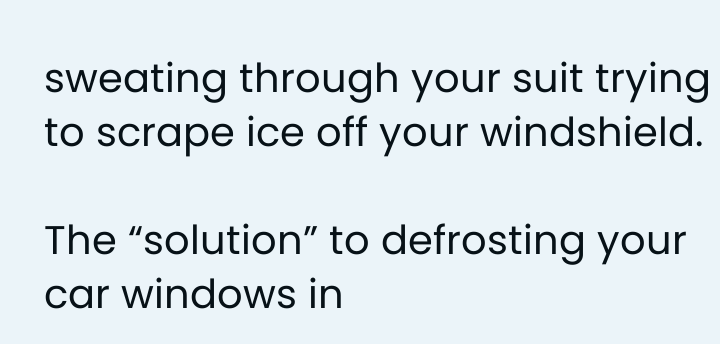sweating through your suit trying to scrape ice off your windshield.

The “solution” to defrosting your car windows in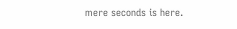mere seconds is here.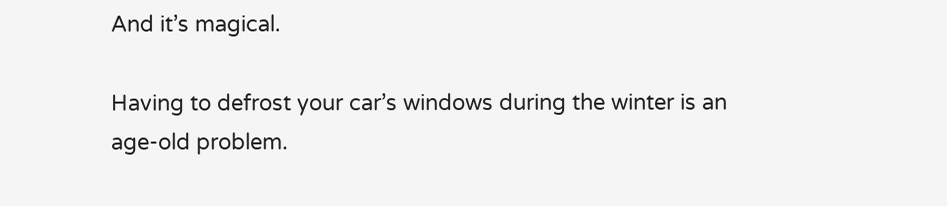And it’s magical.

Having to defrost your car’s windows during the winter is an age-old problem.